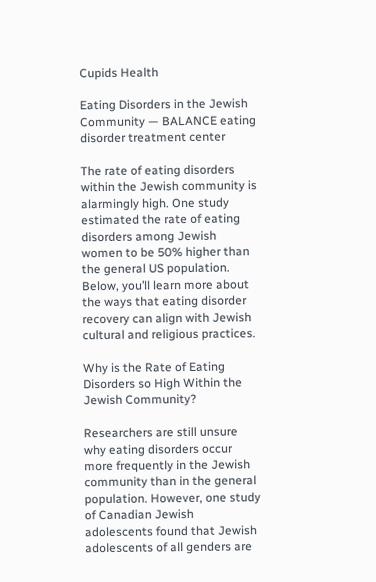Cupids Health

Eating Disorders in the Jewish Community — BALANCE eating disorder treatment center

The rate of eating disorders within the Jewish community is alarmingly high. One study estimated the rate of eating disorders among Jewish women to be 50% higher than the general US population. Below, you’ll learn more about the ways that eating disorder recovery can align with Jewish cultural and religious practices.

Why is the Rate of Eating Disorders so High Within the Jewish Community?

Researchers are still unsure why eating disorders occur more frequently in the Jewish community than in the general population. However, one study of Canadian Jewish adolescents found that Jewish adolescents of all genders are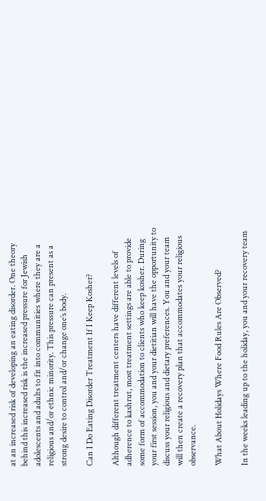at an increased risk of developing an eating disorder. One theory behind this increased risk is the increased pressure for Jewish adolescents and adults to fit into communities where they are a religious and/or ethnic minority. This pressure can present as a strong desire to control and/or change one’s body.

Can I Do Eating Disorder Treatment If I Keep Kosher?

Although different treatment centers have different levels of adherence to kashrut, most treatment settings are able to provide some form of accommodation to clients who keep kosher. During your first session, you and your dietitian will have the opportunity to discuss your religious and dietary preferences. You and your team will then create a recovery plan that accommodates your religious observance.

What About Holidays Where Food Rules Are Observed?

In the weeks leading up to the holiday, you and your recovery team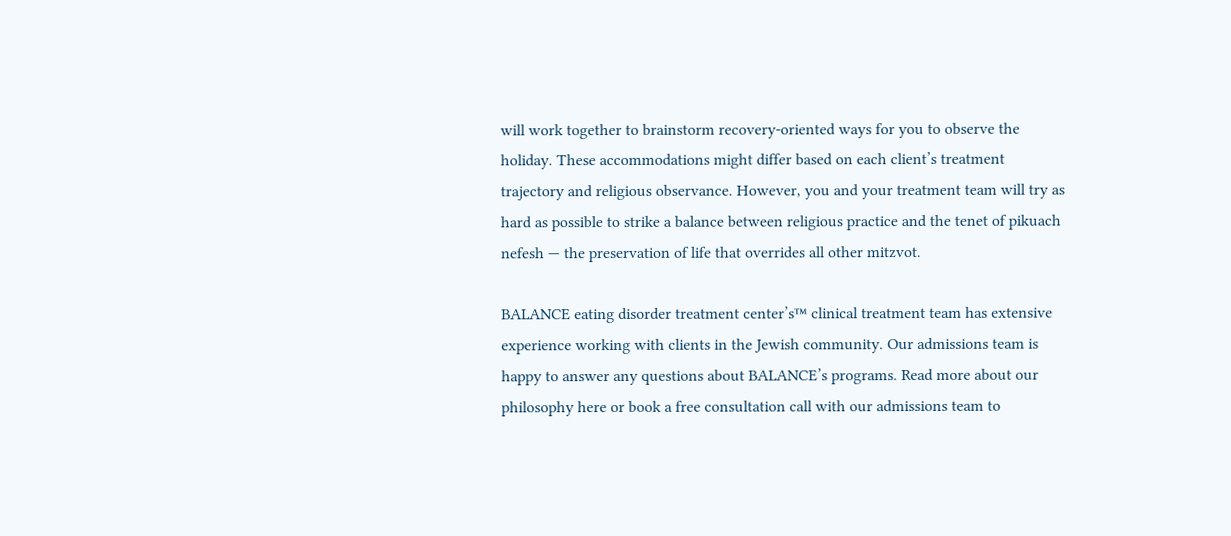will work together to brainstorm recovery-oriented ways for you to observe the holiday. These accommodations might differ based on each client’s treatment trajectory and religious observance. However, you and your treatment team will try as hard as possible to strike a balance between religious practice and the tenet of pikuach nefesh — the preservation of life that overrides all other mitzvot.

BALANCE eating disorder treatment center’s™ clinical treatment team has extensive experience working with clients in the Jewish community. Our admissions team is happy to answer any questions about BALANCE’s programs. Read more about our philosophy here or book a free consultation call with our admissions team to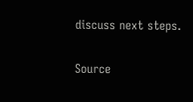discuss next steps.

Source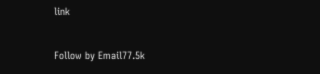link

Follow by Email77.5k